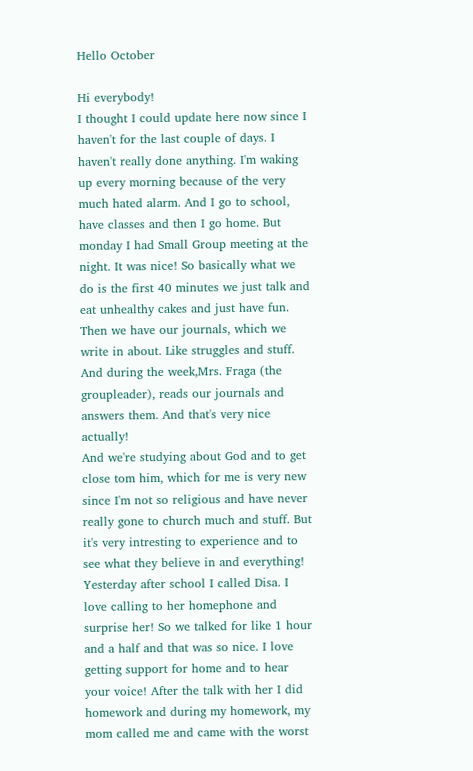Hello October

Hi everybody!
I thought I could update here now since I haven't for the last couple of days. I haven't really done anything. I'm waking up every morning because of the very much hated alarm. And I go to school, have classes and then I go home. But monday I had Small Group meeting at the night. It was nice! So basically what we do is the first 40 minutes we just talk and eat unhealthy cakes and just have fun. Then we have our journals, which we write in about. Like struggles and stuff. And during the week,Mrs. Fraga (the groupleader), reads our journals and answers them. And that's very nice actually!
And we're studying about God and to get close tom him, which for me is very new since I'm not so religious and have never really gone to church much and stuff. But it's very intresting to experience and to see what they believe in and everything!
Yesterday after school I called Disa. I love calling to her homephone and surprise her! So we talked for like 1 hour and a half and that was so nice. I love getting support for home and to hear your voice! After the talk with her I did homework and during my homework, my mom called me and came with the worst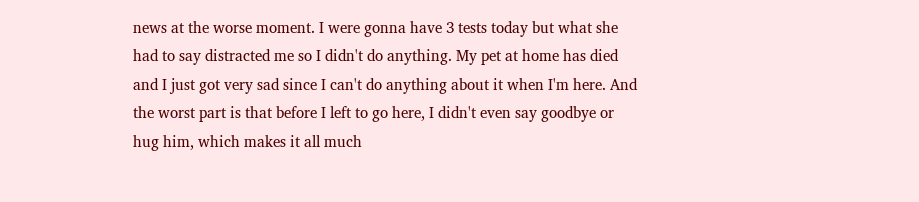news at the worse moment. I were gonna have 3 tests today but what she had to say distracted me so I didn't do anything. My pet at home has died and I just got very sad since I can't do anything about it when I'm here. And the worst part is that before I left to go here, I didn't even say goodbye or hug him, which makes it all much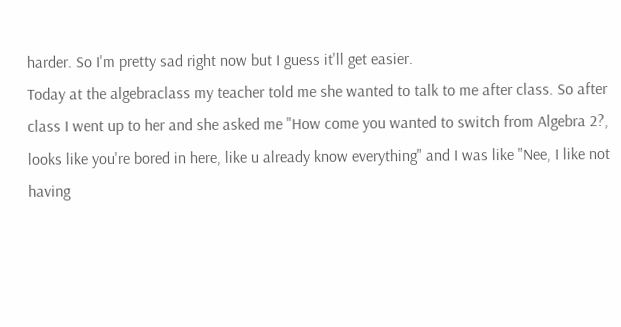harder. So I'm pretty sad right now but I guess it'll get easier.
Today at the algebraclass my teacher told me she wanted to talk to me after class. So after class I went up to her and she asked me "How come you wanted to switch from Algebra 2?, looks like you're bored in here, like u already know everything" and I was like "Nee, I like not having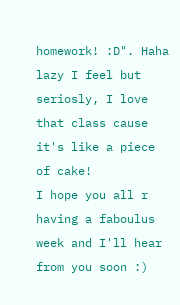homework! :D". Haha lazy I feel but seriosly, I love that class cause it's like a piece of cake!
I hope you all r having a faboulus week and I'll hear from you soon :)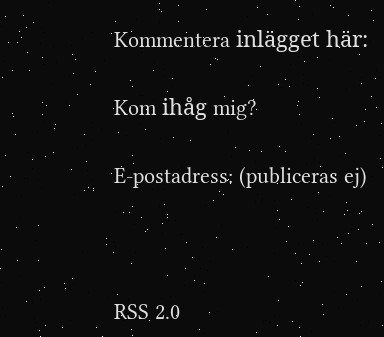Kommentera inlägget här:

Kom ihåg mig?

E-postadress: (publiceras ej)



RSS 2.0